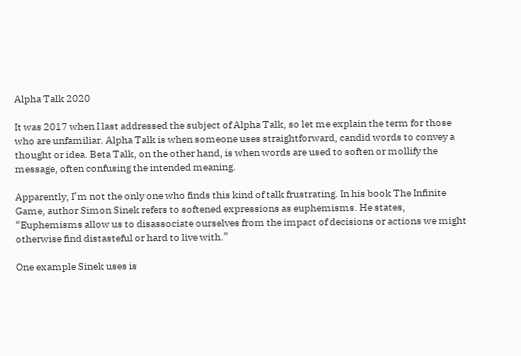Alpha Talk 2020

It was 2017 when I last addressed the subject of Alpha Talk, so let me explain the term for those who are unfamiliar. Alpha Talk is when someone uses straightforward, candid words to convey a thought or idea. Beta Talk, on the other hand, is when words are used to soften or mollify the message, often confusing the intended meaning.

Apparently, I’m not the only one who finds this kind of talk frustrating. In his book The Infinite Game, author Simon Sinek refers to softened expressions as euphemisms. He states, “Euphemisms allow us to disassociate ourselves from the impact of decisions or actions we might otherwise find distasteful or hard to live with.”

One example Sinek uses is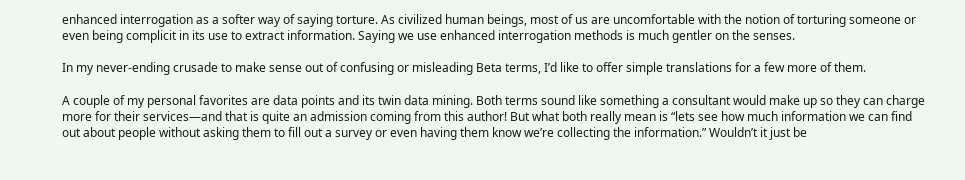enhanced interrogation as a softer way of saying torture. As civilized human beings, most of us are uncomfortable with the notion of torturing someone or even being complicit in its use to extract information. Saying we use enhanced interrogation methods is much gentler on the senses.

In my never-ending crusade to make sense out of confusing or misleading Beta terms, I’d like to offer simple translations for a few more of them.

A couple of my personal favorites are data points and its twin data mining. Both terms sound like something a consultant would make up so they can charge more for their services—and that is quite an admission coming from this author! But what both really mean is “lets see how much information we can find out about people without asking them to fill out a survey or even having them know we’re collecting the information.” Wouldn’t it just be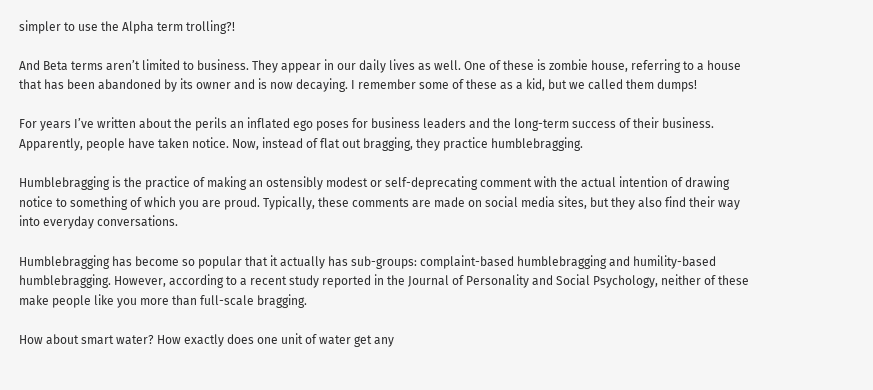simpler to use the Alpha term trolling?!

And Beta terms aren’t limited to business. They appear in our daily lives as well. One of these is zombie house, referring to a house that has been abandoned by its owner and is now decaying. I remember some of these as a kid, but we called them dumps!

For years I’ve written about the perils an inflated ego poses for business leaders and the long-term success of their business. Apparently, people have taken notice. Now, instead of flat out bragging, they practice humblebragging.

Humblebragging is the practice of making an ostensibly modest or self-deprecating comment with the actual intention of drawing notice to something of which you are proud. Typically, these comments are made on social media sites, but they also find their way into everyday conversations.

Humblebragging has become so popular that it actually has sub-groups: complaint-based humblebragging and humility-based humblebragging. However, according to a recent study reported in the Journal of Personality and Social Psychology, neither of these make people like you more than full-scale bragging.

How about smart water? How exactly does one unit of water get any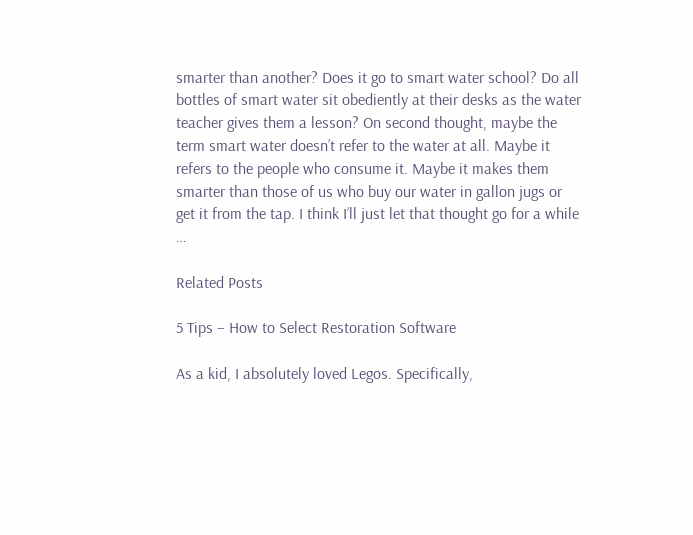smarter than another? Does it go to smart water school? Do all bottles of smart water sit obediently at their desks as the water teacher gives them a lesson? On second thought, maybe the term smart water doesn’t refer to the water at all. Maybe it refers to the people who consume it. Maybe it makes them smarter than those of us who buy our water in gallon jugs or get it from the tap. I think I’ll just let that thought go for a while …

Related Posts

5 Tips – How to Select Restoration Software

As a kid, I absolutely loved Legos. Specifically,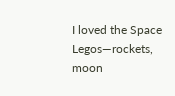I loved the Space Legos—rockets, moon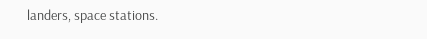landers, space stations.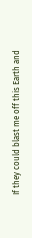If they could blast me off this Earth and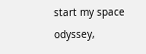start my space odyssey,